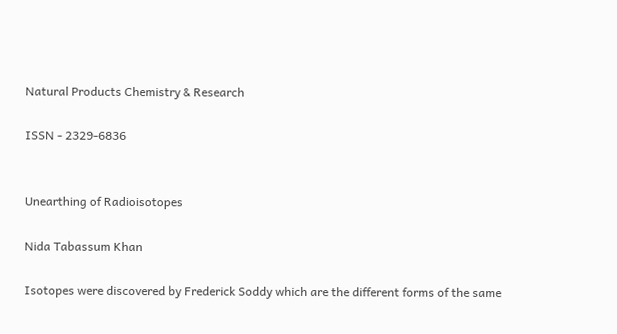Natural Products Chemistry & Research

ISSN - 2329-6836


Unearthing of Radioisotopes

Nida Tabassum Khan

Isotopes were discovered by Frederick Soddy which are the different forms of the same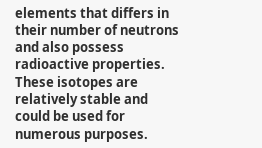elements that differs in their number of neutrons and also possess radioactive properties. These isotopes are relatively stable and could be used for numerous purposes.